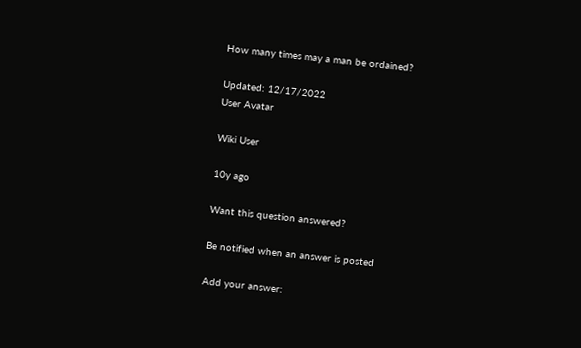How many times may a man be ordained?

Updated: 12/17/2022
User Avatar

Wiki User

10y ago

Want this question answered?

Be notified when an answer is posted

Add your answer: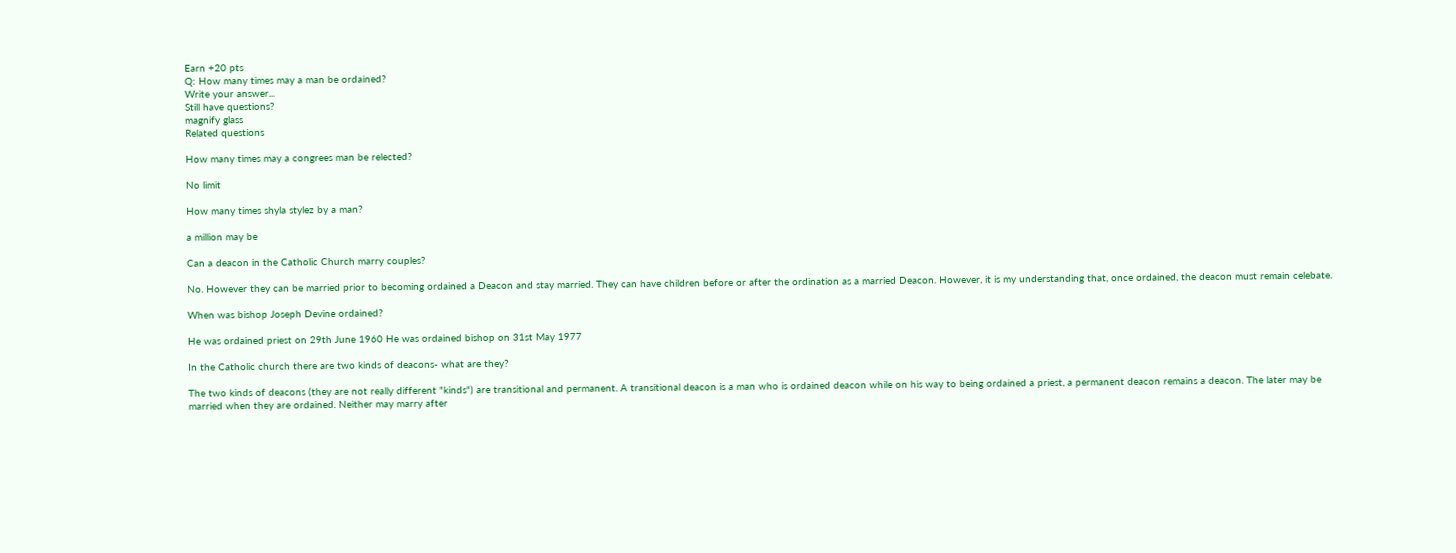Earn +20 pts
Q: How many times may a man be ordained?
Write your answer...
Still have questions?
magnify glass
Related questions

How many times may a congrees man be relected?

No limit

How many times shyla stylez by a man?

a million may be

Can a deacon in the Catholic Church marry couples?

No. However they can be married prior to becoming ordained a Deacon and stay married. They can have children before or after the ordination as a married Deacon. However, it is my understanding that, once ordained, the deacon must remain celebate.

When was bishop Joseph Devine ordained?

He was ordained priest on 29th June 1960 He was ordained bishop on 31st May 1977

In the Catholic church there are two kinds of deacons- what are they?

The two kinds of deacons (they are not really different "kinds") are transitional and permanent. A transitional deacon is a man who is ordained deacon while on his way to being ordained a priest, a permanent deacon remains a deacon. The later may be married when they are ordained. Neither may marry after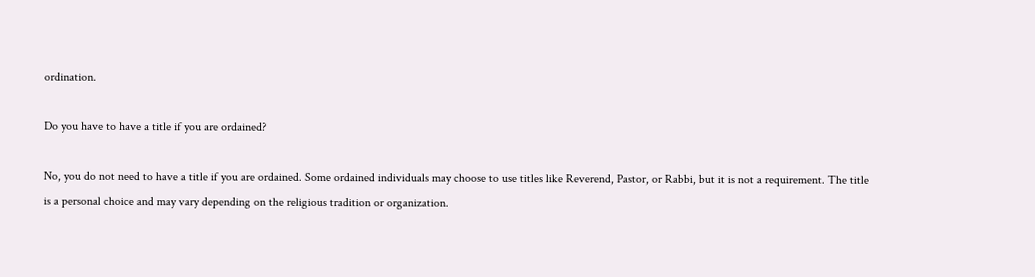ordination.

Do you have to have a title if you are ordained?

No, you do not need to have a title if you are ordained. Some ordained individuals may choose to use titles like Reverend, Pastor, or Rabbi, but it is not a requirement. The title is a personal choice and may vary depending on the religious tradition or organization.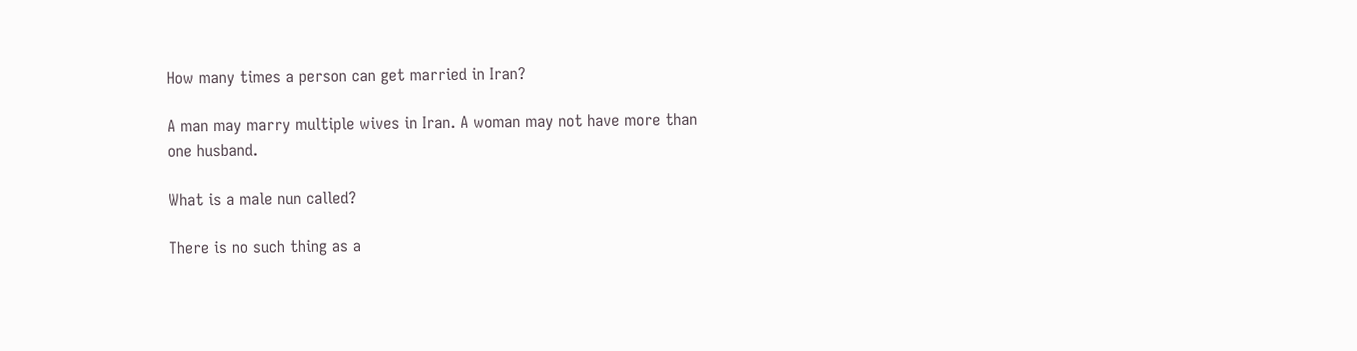How many times a person can get married in Iran?

A man may marry multiple wives in Iran. A woman may not have more than one husband.

What is a male nun called?

There is no such thing as a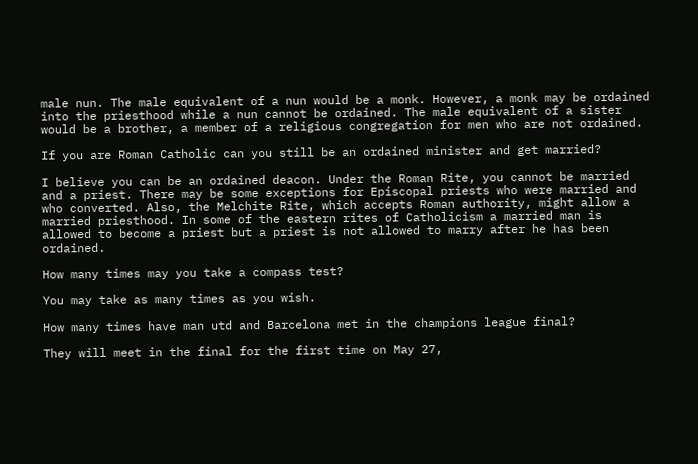male nun. The male equivalent of a nun would be a monk. However, a monk may be ordained into the priesthood while a nun cannot be ordained. The male equivalent of a sister would be a brother, a member of a religious congregation for men who are not ordained.

If you are Roman Catholic can you still be an ordained minister and get married?

I believe you can be an ordained deacon. Under the Roman Rite, you cannot be married and a priest. There may be some exceptions for Episcopal priests who were married and who converted. Also, the Melchite Rite, which accepts Roman authority, might allow a married priesthood. In some of the eastern rites of Catholicism a married man is allowed to become a priest but a priest is not allowed to marry after he has been ordained.

How many times may you take a compass test?

You may take as many times as you wish.

How many times have man utd and Barcelona met in the champions league final?

They will meet in the final for the first time on May 27,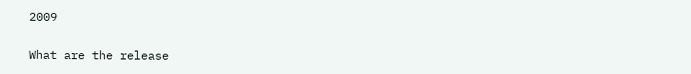2009

What are the release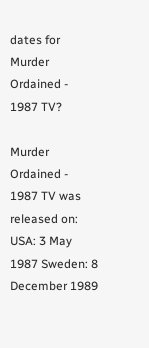dates for Murder Ordained - 1987 TV?

Murder Ordained - 1987 TV was released on: USA: 3 May 1987 Sweden: 8 December 1989